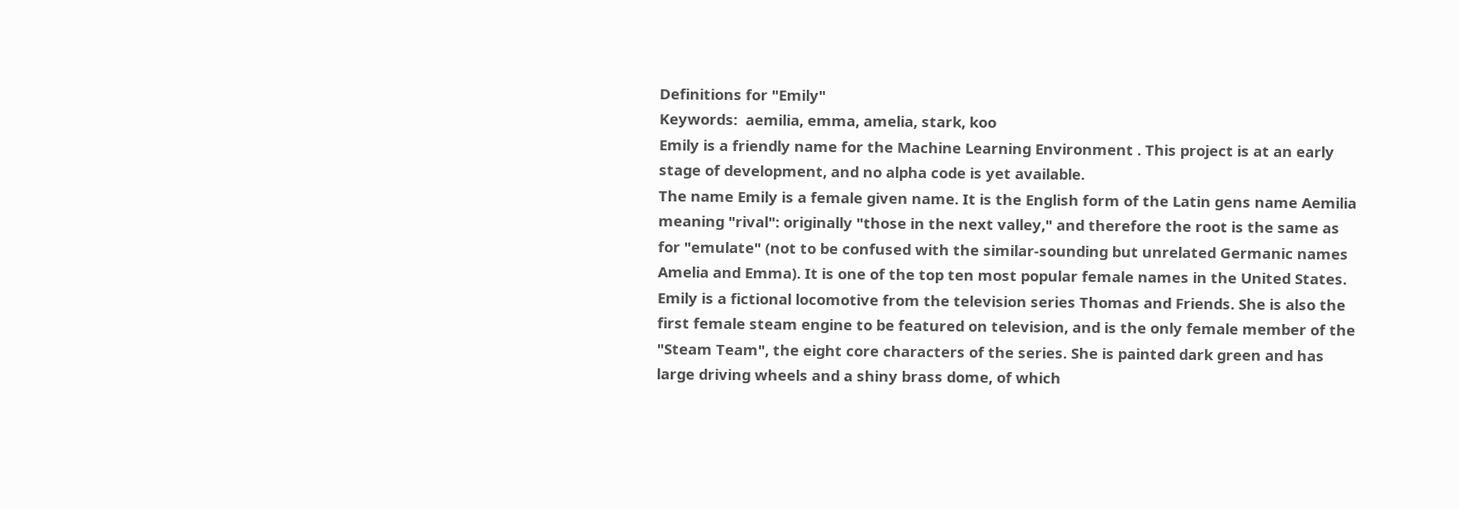Definitions for "Emily"
Keywords:  aemilia, emma, amelia, stark, koo
Emily is a friendly name for the Machine Learning Environment . This project is at an early stage of development, and no alpha code is yet available.
The name Emily is a female given name. It is the English form of the Latin gens name Aemilia meaning "rival": originally "those in the next valley," and therefore the root is the same as for "emulate" (not to be confused with the similar-sounding but unrelated Germanic names Amelia and Emma). It is one of the top ten most popular female names in the United States.
Emily is a fictional locomotive from the television series Thomas and Friends. She is also the first female steam engine to be featured on television, and is the only female member of the "Steam Team", the eight core characters of the series. She is painted dark green and has large driving wheels and a shiny brass dome, of which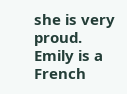she is very proud.
Emily is a French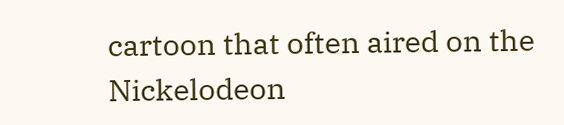cartoon that often aired on the Nickelodeon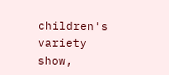children's variety show,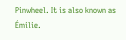Pinwheel. It is also known as Émilie.